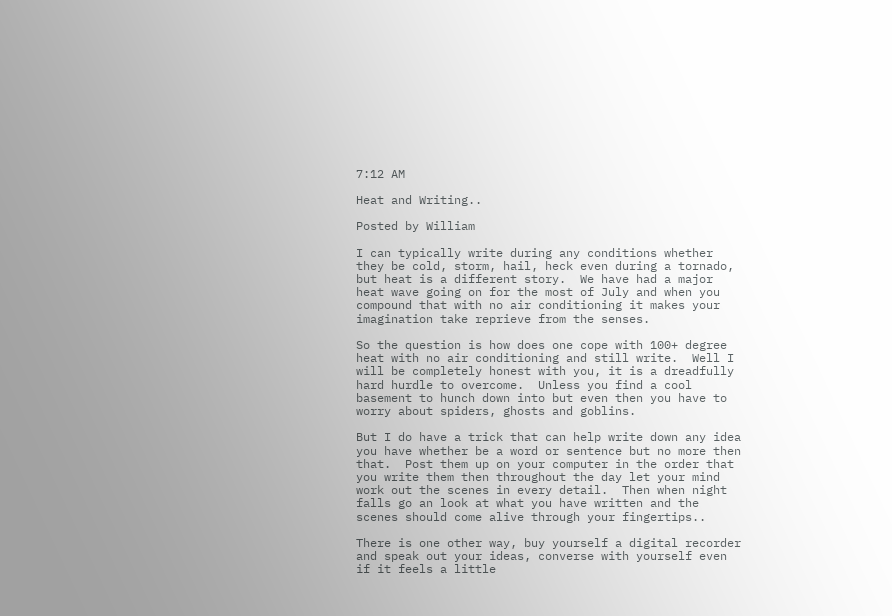7:12 AM

Heat and Writing..

Posted by William

I can typically write during any conditions whether they be cold, storm, hail, heck even during a tornado, but heat is a different story.  We have had a major heat wave going on for the most of July and when you compound that with no air conditioning it makes your imagination take reprieve from the senses.

So the question is how does one cope with 100+ degree heat with no air conditioning and still write.  Well I will be completely honest with you, it is a dreadfully hard hurdle to overcome.  Unless you find a cool basement to hunch down into but even then you have to worry about spiders, ghosts and goblins.

But I do have a trick that can help write down any idea you have whether be a word or sentence but no more then that.  Post them up on your computer in the order that you write them then throughout the day let your mind work out the scenes in every detail.  Then when night falls go an look at what you have written and the scenes should come alive through your fingertips..

There is one other way, buy yourself a digital recorder and speak out your ideas, converse with yourself even if it feels a little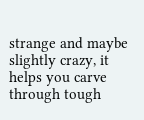strange and maybe slightly crazy, it helps you carve through tough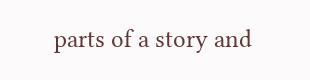parts of a story and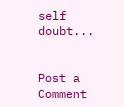self doubt...


Post a Comment